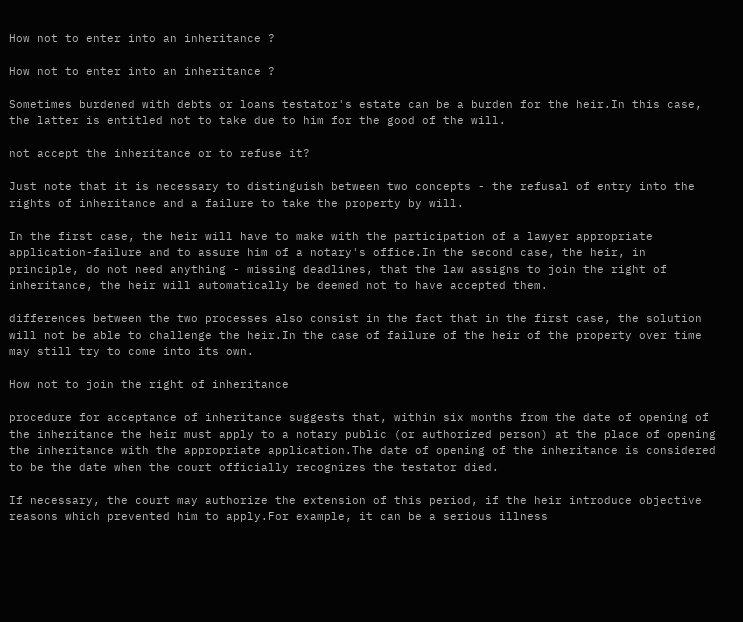How not to enter into an inheritance ?

How not to enter into an inheritance ?

Sometimes burdened with debts or loans testator's estate can be a burden for the heir.In this case, the latter is entitled not to take due to him for the good of the will.

not accept the inheritance or to refuse it?

Just note that it is necessary to distinguish between two concepts - the refusal of entry into the rights of inheritance and a failure to take the property by will.

In the first case, the heir will have to make with the participation of a lawyer appropriate application-failure and to assure him of a notary's office.In the second case, the heir, in principle, do not need anything - missing deadlines, that the law assigns to join the right of inheritance, the heir will automatically be deemed not to have accepted them.

differences between the two processes also consist in the fact that in the first case, the solution will not be able to challenge the heir.In the case of failure of the heir of the property over time may still try to come into its own.

How not to join the right of inheritance

procedure for acceptance of inheritance suggests that, within six months from the date of opening of the inheritance the heir must apply to a notary public (or authorized person) at the place of opening the inheritance with the appropriate application.The date of opening of the inheritance is considered to be the date when the court officially recognizes the testator died.

If necessary, the court may authorize the extension of this period, if the heir introduce objective reasons which prevented him to apply.For example, it can be a serious illness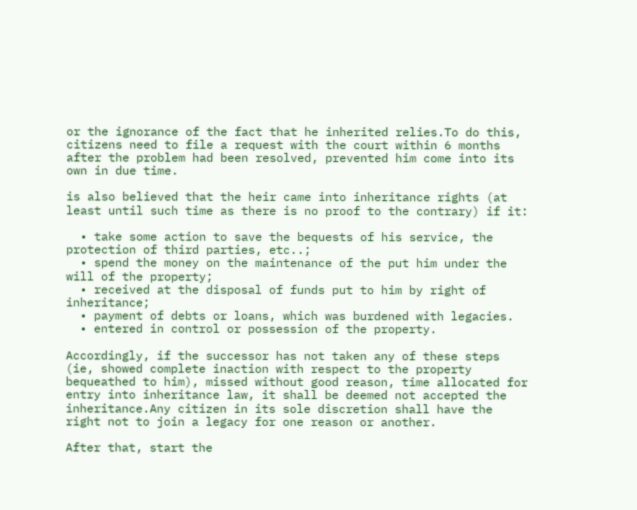or the ignorance of the fact that he inherited relies.To do this, citizens need to file a request with the court within 6 months after the problem had been resolved, prevented him come into its own in due time.

is also believed that the heir came into inheritance rights (at least until such time as there is no proof to the contrary) if it:

  • take some action to save the bequests of his service, the protection of third parties, etc..;
  • spend the money on the maintenance of the put him under the will of the property;
  • received at the disposal of funds put to him by right of inheritance;
  • payment of debts or loans, which was burdened with legacies.
  • entered in control or possession of the property.

Accordingly, if the successor has not taken any of these steps (ie, showed complete inaction with respect to the property bequeathed to him), missed without good reason, time allocated for entry into inheritance law, it shall be deemed not accepted the inheritance.Any citizen in its sole discretion shall have the right not to join a legacy for one reason or another.

After that, start the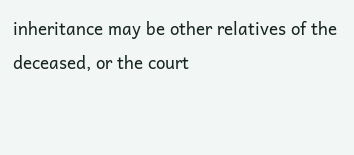inheritance may be other relatives of the deceased, or the court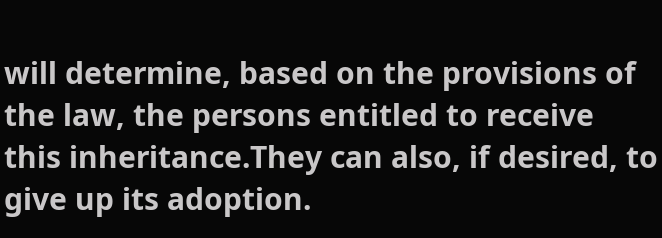will determine, based on the provisions of the law, the persons entitled to receive this inheritance.They can also, if desired, to give up its adoption.